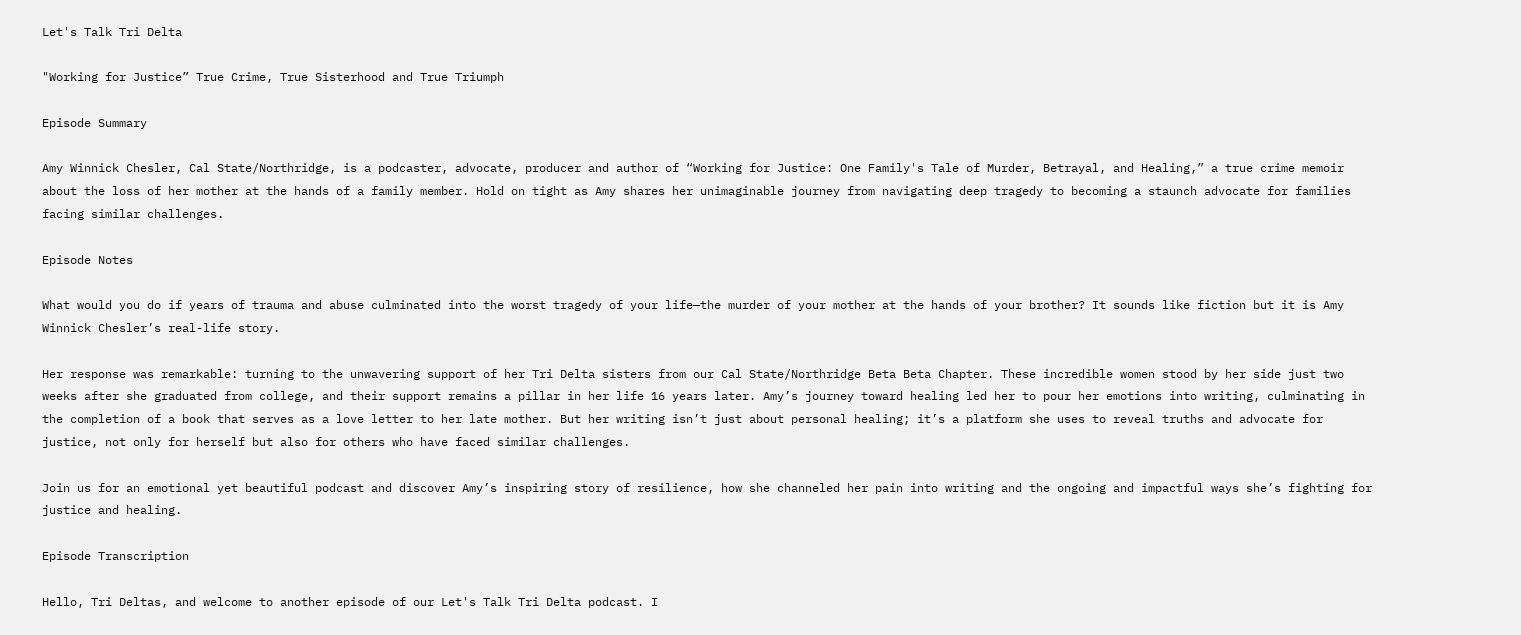Let's Talk Tri Delta

"Working for Justice” True Crime, True Sisterhood and True Triumph

Episode Summary

Amy Winnick Chesler, Cal State/Northridge, is a podcaster, advocate, producer and author of “Working for Justice: One Family's Tale of Murder, Betrayal, and Healing,” a true crime memoir about the loss of her mother at the hands of a family member. Hold on tight as Amy shares her unimaginable journey from navigating deep tragedy to becoming a staunch advocate for families facing similar challenges.

Episode Notes

What would you do if years of trauma and abuse culminated into the worst tragedy of your life—the murder of your mother at the hands of your brother? It sounds like fiction but it is Amy Winnick Chesler’s real-life story.

Her response was remarkable: turning to the unwavering support of her Tri Delta sisters from our Cal State/Northridge Beta Beta Chapter. These incredible women stood by her side just two weeks after she graduated from college, and their support remains a pillar in her life 16 years later. Amy’s journey toward healing led her to pour her emotions into writing, culminating in the completion of a book that serves as a love letter to her late mother. But her writing isn’t just about personal healing; it’s a platform she uses to reveal truths and advocate for justice, not only for herself but also for others who have faced similar challenges.

Join us for an emotional yet beautiful podcast and discover Amy’s inspiring story of resilience, how she channeled her pain into writing and the ongoing and impactful ways she’s fighting for justice and healing.

Episode Transcription

Hello, Tri Deltas, and welcome to another episode of our Let's Talk Tri Delta podcast. I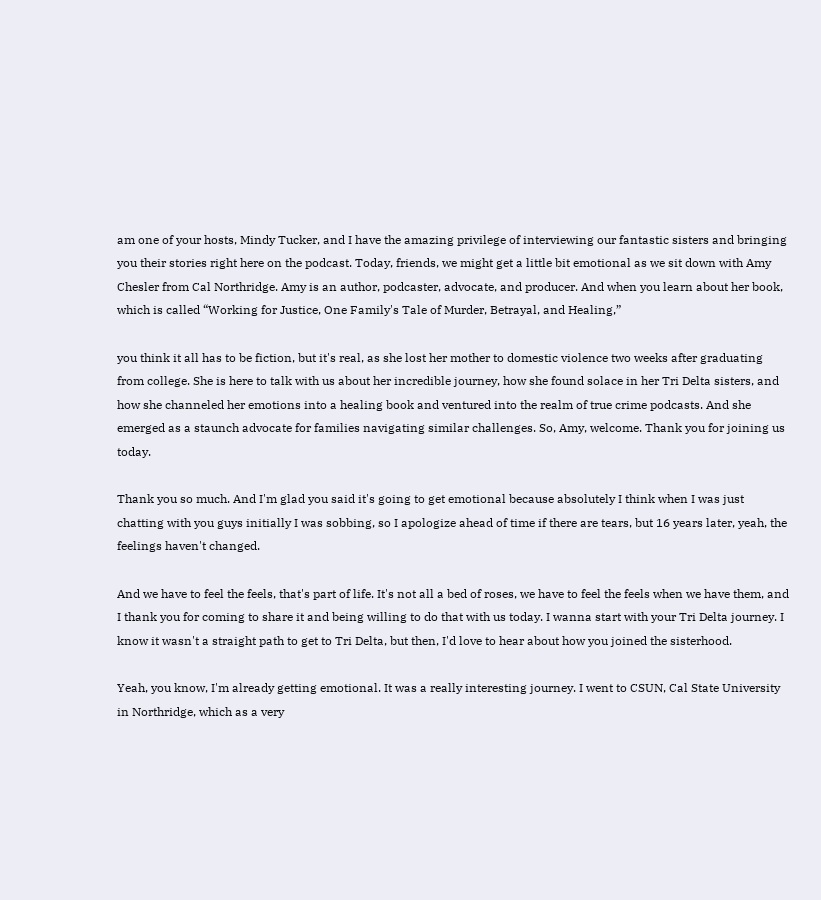am one of your hosts, Mindy Tucker, and I have the amazing privilege of interviewing our fantastic sisters and bringing you their stories right here on the podcast. Today, friends, we might get a little bit emotional as we sit down with Amy Chesler from Cal Northridge. Amy is an author, podcaster, advocate, and producer. And when you learn about her book, which is called “Working for Justice, One Family's Tale of Murder, Betrayal, and Healing,”

you think it all has to be fiction, but it's real, as she lost her mother to domestic violence two weeks after graduating from college. She is here to talk with us about her incredible journey, how she found solace in her Tri Delta sisters, and how she channeled her emotions into a healing book and ventured into the realm of true crime podcasts. And she emerged as a staunch advocate for families navigating similar challenges. So, Amy, welcome. Thank you for joining us today.

Thank you so much. And I'm glad you said it's going to get emotional because absolutely I think when I was just chatting with you guys initially I was sobbing, so I apologize ahead of time if there are tears, but 16 years later, yeah, the feelings haven't changed.

And we have to feel the feels, that's part of life. It's not all a bed of roses, we have to feel the feels when we have them, and I thank you for coming to share it and being willing to do that with us today. I wanna start with your Tri Delta journey. I know it wasn't a straight path to get to Tri Delta, but then, I'd love to hear about how you joined the sisterhood.

Yeah, you know, I'm already getting emotional. It was a really interesting journey. I went to CSUN, Cal State University in Northridge, which as a very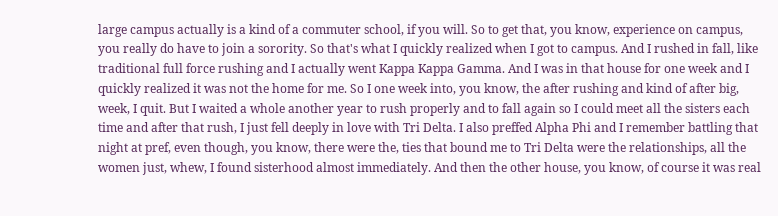large campus actually is a kind of a commuter school, if you will. So to get that, you know, experience on campus, you really do have to join a sorority. So that's what I quickly realized when I got to campus. And I rushed in fall, like traditional full force rushing and I actually went Kappa Kappa Gamma. And I was in that house for one week and I quickly realized it was not the home for me. So I one week into, you know, the after rushing and kind of after big, week, I quit. But I waited a whole another year to rush properly and to fall again so I could meet all the sisters each time and after that rush, I just fell deeply in love with Tri Delta. I also preffed Alpha Phi and I remember battling that night at pref, even though, you know, there were the, ties that bound me to Tri Delta were the relationships, all the women just, whew, I found sisterhood almost immediately. And then the other house, you know, of course it was real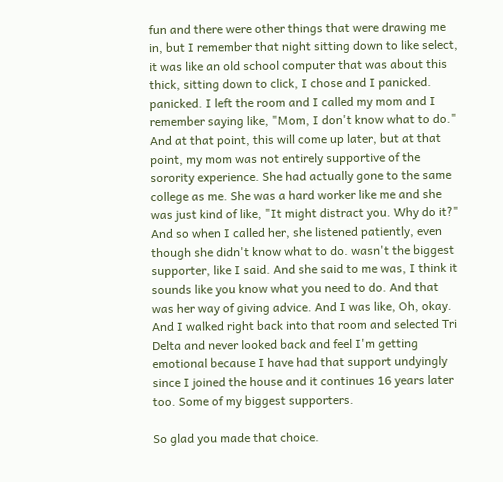fun and there were other things that were drawing me in, but I remember that night sitting down to like select, it was like an old school computer that was about this thick, sitting down to click, I chose and I panicked. panicked. I left the room and I called my mom and I remember saying like, "Mom, I don't know what to do." And at that point, this will come up later, but at that point, my mom was not entirely supportive of the sorority experience. She had actually gone to the same college as me. She was a hard worker like me and she was just kind of like, "It might distract you. Why do it?" And so when I called her, she listened patiently, even though she didn't know what to do. wasn't the biggest supporter, like I said. And she said to me was, I think it sounds like you know what you need to do. And that was her way of giving advice. And I was like, Oh, okay. And I walked right back into that room and selected Tri Delta and never looked back and feel I'm getting emotional because I have had that support undyingly since I joined the house and it continues 16 years later too. Some of my biggest supporters.

So glad you made that choice.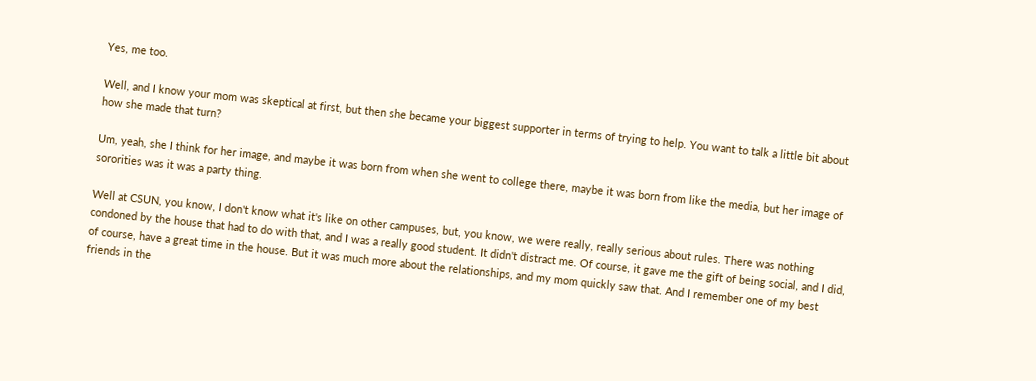Yes, me too.

Well, and I know your mom was skeptical at first, but then she became your biggest supporter in terms of trying to help. You want to talk a little bit about how she made that turn?

Um, yeah, she I think for her image, and maybe it was born from when she went to college there, maybe it was born from like the media, but her image of sororities was it was a party thing.

Well at CSUN, you know, I don't know what it's like on other campuses, but, you know, we were really, really serious about rules. There was nothing condoned by the house that had to do with that, and I was a really good student. It didn't distract me. Of course, it gave me the gift of being social, and I did, of course, have a great time in the house. But it was much more about the relationships, and my mom quickly saw that. And I remember one of my best friends in the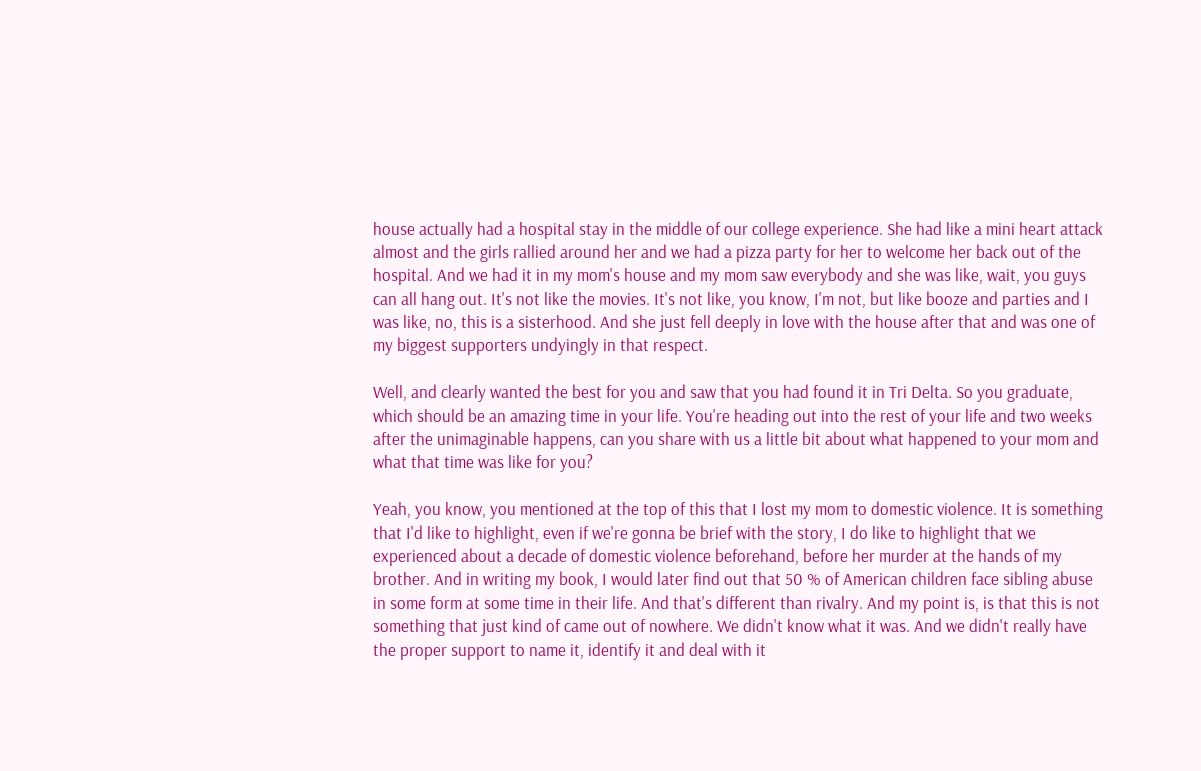house actually had a hospital stay in the middle of our college experience. She had like a mini heart attack almost and the girls rallied around her and we had a pizza party for her to welcome her back out of the hospital. And we had it in my mom's house and my mom saw everybody and she was like, wait, you guys can all hang out. It's not like the movies. It's not like, you know, I'm not, but like booze and parties and I was like, no, this is a sisterhood. And she just fell deeply in love with the house after that and was one of my biggest supporters undyingly in that respect.

Well, and clearly wanted the best for you and saw that you had found it in Tri Delta. So you graduate, which should be an amazing time in your life. You're heading out into the rest of your life and two weeks after the unimaginable happens, can you share with us a little bit about what happened to your mom and what that time was like for you?

Yeah, you know, you mentioned at the top of this that I lost my mom to domestic violence. It is something that I'd like to highlight, even if we're gonna be brief with the story, I do like to highlight that we experienced about a decade of domestic violence beforehand, before her murder at the hands of my brother. And in writing my book, I would later find out that 50 % of American children face sibling abuse in some form at some time in their life. And that's different than rivalry. And my point is, is that this is not something that just kind of came out of nowhere. We didn't know what it was. And we didn't really have the proper support to name it, identify it and deal with it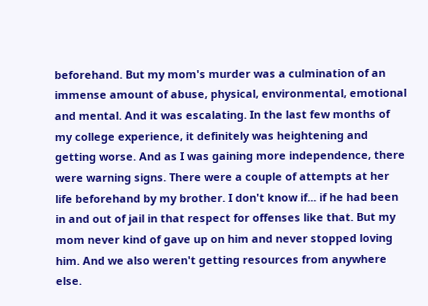beforehand. But my mom's murder was a culmination of an immense amount of abuse, physical, environmental, emotional and mental. And it was escalating. In the last few months of my college experience, it definitely was heightening and getting worse. And as I was gaining more independence, there were warning signs. There were a couple of attempts at her life beforehand by my brother. I don't know if... if he had been in and out of jail in that respect for offenses like that. But my mom never kind of gave up on him and never stopped loving him. And we also weren't getting resources from anywhere else.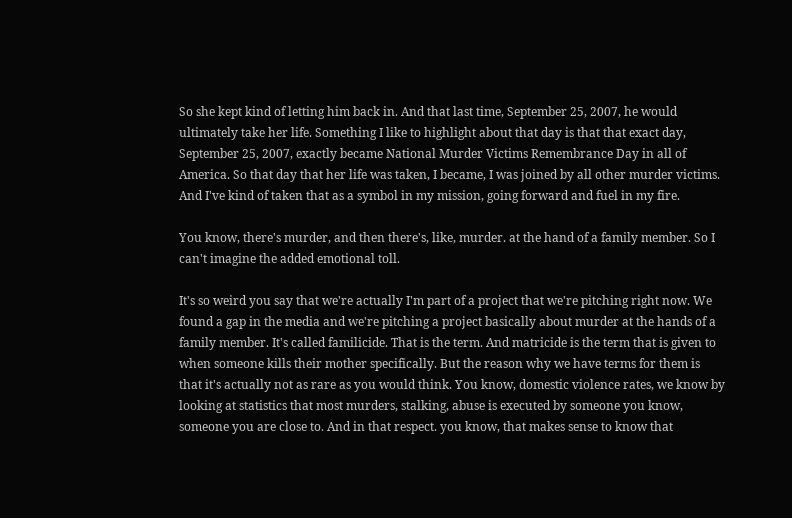So she kept kind of letting him back in. And that last time, September 25, 2007, he would ultimately take her life. Something I like to highlight about that day is that that exact day, September 25, 2007, exactly became National Murder Victims Remembrance Day in all of America. So that day that her life was taken, I became, I was joined by all other murder victims. And I've kind of taken that as a symbol in my mission, going forward and fuel in my fire.

You know, there's murder, and then there's, like, murder. at the hand of a family member. So I can't imagine the added emotional toll.

It's so weird you say that we're actually I'm part of a project that we're pitching right now. We found a gap in the media and we're pitching a project basically about murder at the hands of a family member. It's called familicide. That is the term. And matricide is the term that is given to when someone kills their mother specifically. But the reason why we have terms for them is that it's actually not as rare as you would think. You know, domestic violence rates, we know by looking at statistics that most murders, stalking, abuse is executed by someone you know, someone you are close to. And in that respect. you know, that makes sense to know that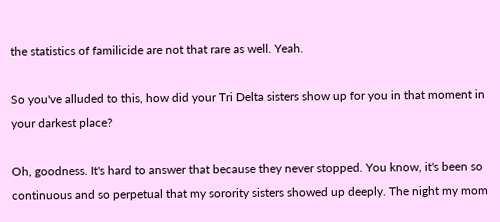the statistics of familicide are not that rare as well. Yeah.

So you've alluded to this, how did your Tri Delta sisters show up for you in that moment in your darkest place?

Oh, goodness. It's hard to answer that because they never stopped. You know, it's been so continuous and so perpetual that my sorority sisters showed up deeply. The night my mom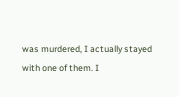was murdered, I actually stayed with one of them. I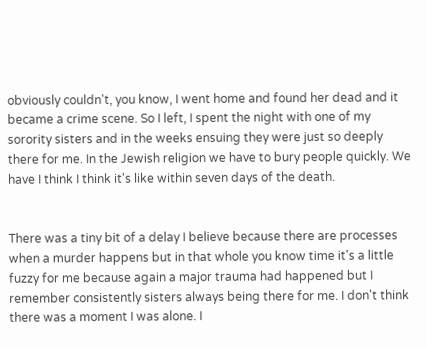obviously couldn't, you know, I went home and found her dead and it became a crime scene. So I left, I spent the night with one of my sorority sisters and in the weeks ensuing they were just so deeply there for me. In the Jewish religion we have to bury people quickly. We have I think I think it's like within seven days of the death.


There was a tiny bit of a delay I believe because there are processes when a murder happens but in that whole you know time it's a little fuzzy for me because again a major trauma had happened but I remember consistently sisters always being there for me. I don't think there was a moment I was alone. I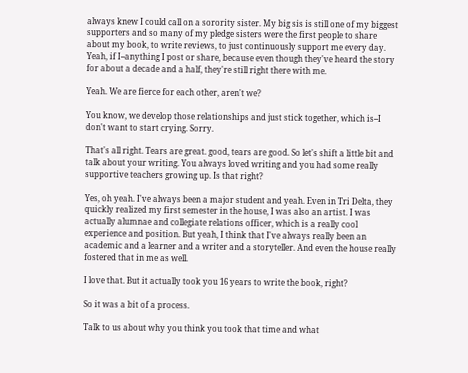always knew I could call on a sorority sister. My big sis is still one of my biggest supporters and so many of my pledge sisters were the first people to share about my book, to write reviews, to just continuously support me every day. Yeah, if I--anything I post or share, because even though they've heard the story for about a decade and a half, they're still right there with me.

Yeah. We are fierce for each other, aren't we?

You know, we develop those relationships and just stick together, which is--I don't want to start crying. Sorry.

That's all right. Tears are great. good, tears are good. So let's shift a little bit and talk about your writing. You always loved writing and you had some really supportive teachers growing up. Is that right?

Yes, oh yeah. I've always been a major student and yeah. Even in Tri Delta, they quickly realized my first semester in the house, I was also an artist. I was actually alumnae and collegiate relations officer, which is a really cool experience and position. But yeah, I think that I've always really been an academic and a learner and a writer and a storyteller. And even the house really fostered that in me as well.

I love that. But it actually took you 16 years to write the book, right?

So it was a bit of a process.

Talk to us about why you think you took that time and what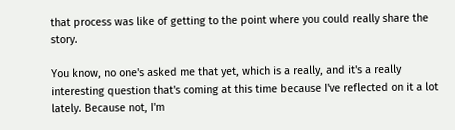that process was like of getting to the point where you could really share the story.

You know, no one's asked me that yet, which is a really, and it's a really interesting question that's coming at this time because I've reflected on it a lot lately. Because not, I'm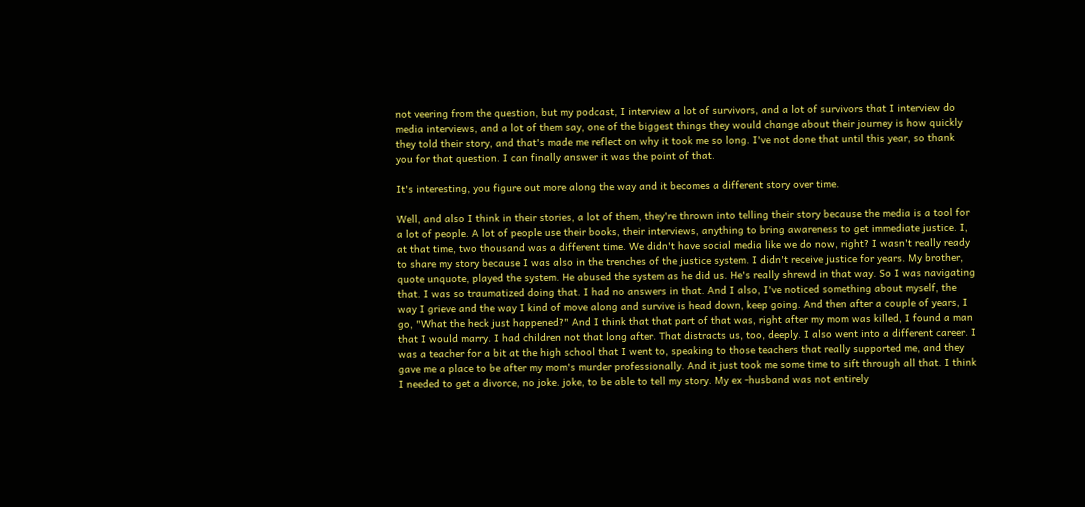not veering from the question, but my podcast, I interview a lot of survivors, and a lot of survivors that I interview do media interviews, and a lot of them say, one of the biggest things they would change about their journey is how quickly they told their story, and that's made me reflect on why it took me so long. I've not done that until this year, so thank you for that question. I can finally answer it was the point of that.

It's interesting, you figure out more along the way and it becomes a different story over time.

Well, and also I think in their stories, a lot of them, they're thrown into telling their story because the media is a tool for a lot of people. A lot of people use their books, their interviews, anything to bring awareness to get immediate justice. I, at that time, two thousand was a different time. We didn't have social media like we do now, right? I wasn't really ready to share my story because I was also in the trenches of the justice system. I didn't receive justice for years. My brother, quote unquote, played the system. He abused the system as he did us. He's really shrewd in that way. So I was navigating that. I was so traumatized doing that. I had no answers in that. And I also, I've noticed something about myself, the way I grieve and the way I kind of move along and survive is head down, keep going. And then after a couple of years, I go, "What the heck just happened?" And I think that that part of that was, right after my mom was killed, I found a man that I would marry. I had children not that long after. That distracts us, too, deeply. I also went into a different career. I was a teacher for a bit at the high school that I went to, speaking to those teachers that really supported me, and they gave me a place to be after my mom's murder professionally. And it just took me some time to sift through all that. I think I needed to get a divorce, no joke. joke, to be able to tell my story. My ex -husband was not entirely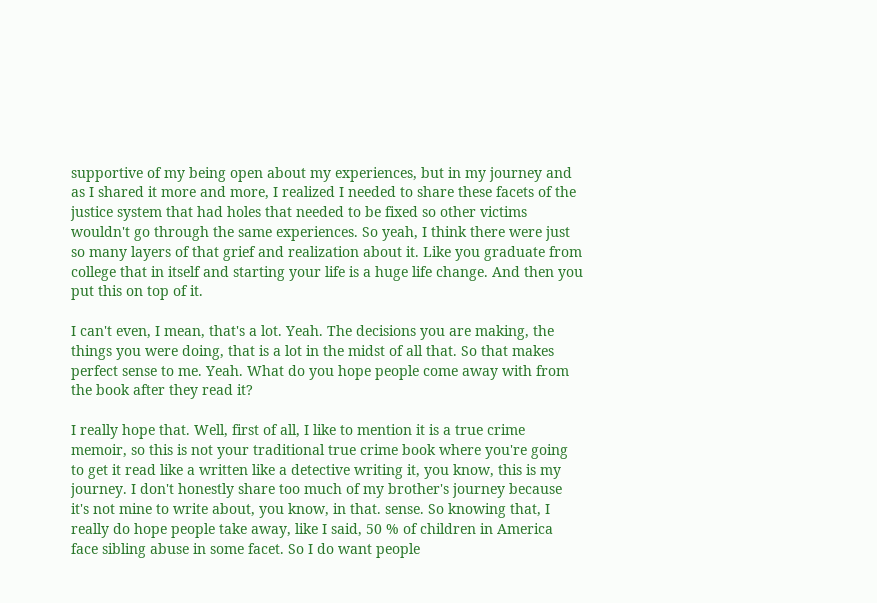supportive of my being open about my experiences, but in my journey and as I shared it more and more, I realized I needed to share these facets of the justice system that had holes that needed to be fixed so other victims wouldn't go through the same experiences. So yeah, I think there were just so many layers of that grief and realization about it. Like you graduate from college that in itself and starting your life is a huge life change. And then you put this on top of it.

I can't even, I mean, that's a lot. Yeah. The decisions you are making, the things you were doing, that is a lot in the midst of all that. So that makes perfect sense to me. Yeah. What do you hope people come away with from the book after they read it?

I really hope that. Well, first of all, I like to mention it is a true crime memoir, so this is not your traditional true crime book where you're going to get it read like a written like a detective writing it, you know, this is my journey. I don't honestly share too much of my brother's journey because it's not mine to write about, you know, in that. sense. So knowing that, I really do hope people take away, like I said, 50 % of children in America face sibling abuse in some facet. So I do want people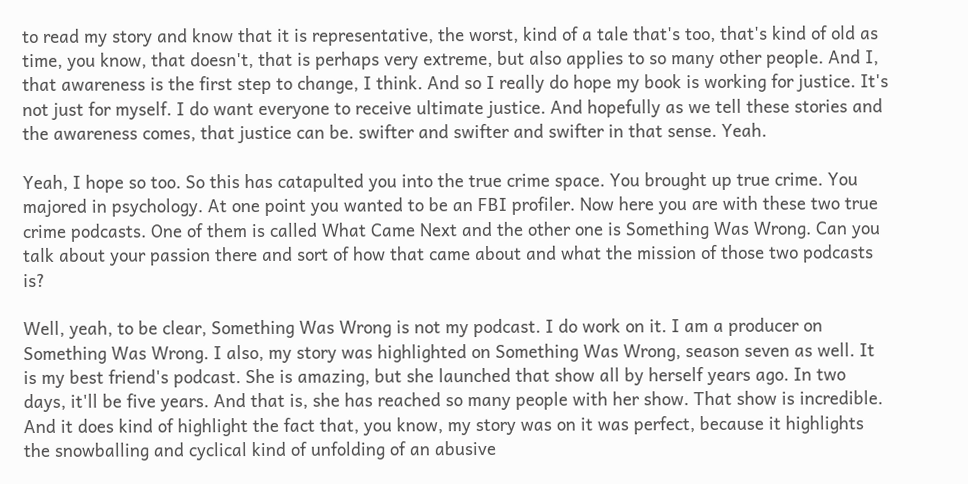to read my story and know that it is representative, the worst, kind of a tale that's too, that's kind of old as time, you know, that doesn't, that is perhaps very extreme, but also applies to so many other people. And I, that awareness is the first step to change, I think. And so I really do hope my book is working for justice. It's not just for myself. I do want everyone to receive ultimate justice. And hopefully as we tell these stories and the awareness comes, that justice can be. swifter and swifter and swifter in that sense. Yeah.

Yeah, I hope so too. So this has catapulted you into the true crime space. You brought up true crime. You majored in psychology. At one point you wanted to be an FBI profiler. Now here you are with these two true crime podcasts. One of them is called What Came Next and the other one is Something Was Wrong. Can you talk about your passion there and sort of how that came about and what the mission of those two podcasts is?

Well, yeah, to be clear, Something Was Wrong is not my podcast. I do work on it. I am a producer on Something Was Wrong. I also, my story was highlighted on Something Was Wrong, season seven as well. It is my best friend's podcast. She is amazing, but she launched that show all by herself years ago. In two days, it'll be five years. And that is, she has reached so many people with her show. That show is incredible. And it does kind of highlight the fact that, you know, my story was on it was perfect, because it highlights the snowballing and cyclical kind of unfolding of an abusive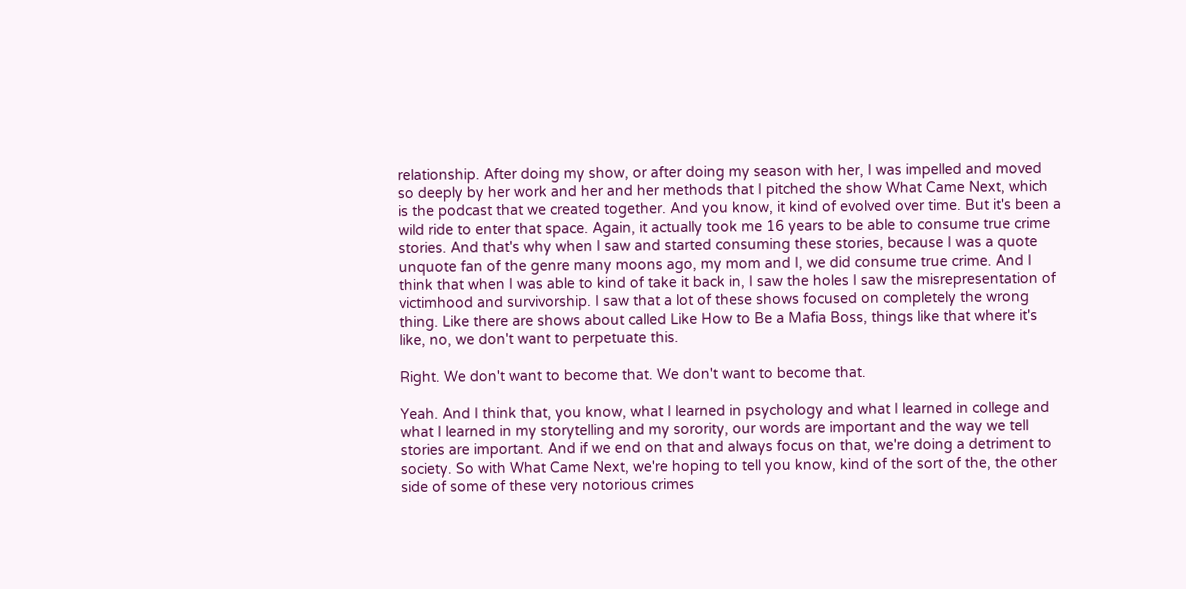relationship. After doing my show, or after doing my season with her, I was impelled and moved so deeply by her work and her and her methods that I pitched the show What Came Next, which is the podcast that we created together. And you know, it kind of evolved over time. But it's been a wild ride to enter that space. Again, it actually took me 16 years to be able to consume true crime stories. And that's why when I saw and started consuming these stories, because I was a quote unquote fan of the genre many moons ago, my mom and I, we did consume true crime. And I think that when I was able to kind of take it back in, I saw the holes I saw the misrepresentation of victimhood and survivorship. I saw that a lot of these shows focused on completely the wrong thing. Like there are shows about called Like How to Be a Mafia Boss, things like that where it's like, no, we don't want to perpetuate this.

Right. We don't want to become that. We don't want to become that.

Yeah. And I think that, you know, what I learned in psychology and what I learned in college and what I learned in my storytelling and my sorority, our words are important and the way we tell stories are important. And if we end on that and always focus on that, we're doing a detriment to society. So with What Came Next, we're hoping to tell you know, kind of the sort of the, the other side of some of these very notorious crimes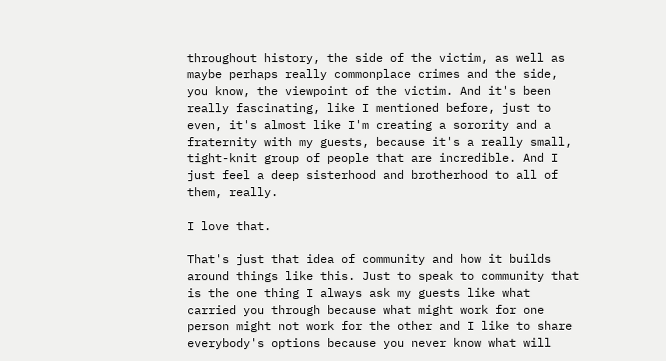throughout history, the side of the victim, as well as maybe perhaps really commonplace crimes and the side, you know, the viewpoint of the victim. And it's been really fascinating, like I mentioned before, just to even, it's almost like I'm creating a sorority and a fraternity with my guests, because it's a really small, tight-knit group of people that are incredible. And I just feel a deep sisterhood and brotherhood to all of them, really.

I love that.

That's just that idea of community and how it builds around things like this. Just to speak to community that is the one thing I always ask my guests like what carried you through because what might work for one person might not work for the other and I like to share everybody's options because you never know what will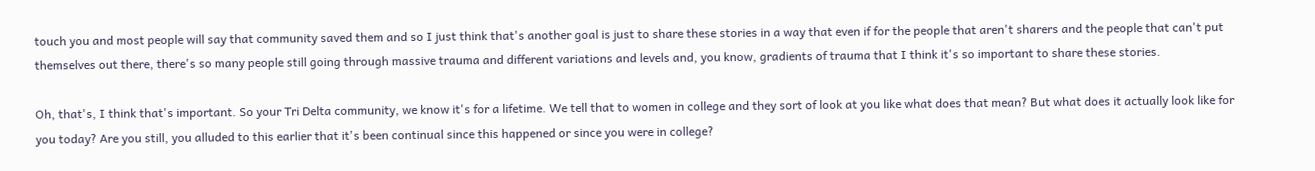touch you and most people will say that community saved them and so I just think that's another goal is just to share these stories in a way that even if for the people that aren't sharers and the people that can't put themselves out there, there's so many people still going through massive trauma and different variations and levels and, you know, gradients of trauma that I think it's so important to share these stories.

Oh, that's, I think that's important. So your Tri Delta community, we know it's for a lifetime. We tell that to women in college and they sort of look at you like what does that mean? But what does it actually look like for you today? Are you still, you alluded to this earlier that it's been continual since this happened or since you were in college?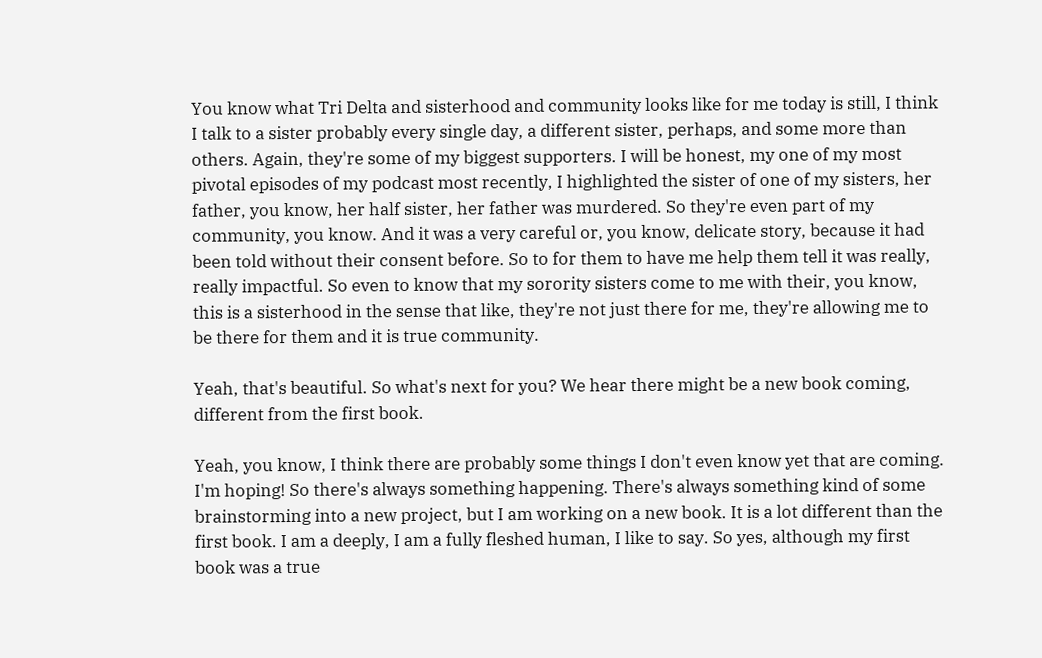You know what Tri Delta and sisterhood and community looks like for me today is still, I think I talk to a sister probably every single day, a different sister, perhaps, and some more than others. Again, they're some of my biggest supporters. I will be honest, my one of my most pivotal episodes of my podcast most recently, I highlighted the sister of one of my sisters, her father, you know, her half sister, her father was murdered. So they're even part of my community, you know. And it was a very careful or, you know, delicate story, because it had been told without their consent before. So to for them to have me help them tell it was really, really impactful. So even to know that my sorority sisters come to me with their, you know, this is a sisterhood in the sense that like, they're not just there for me, they're allowing me to be there for them and it is true community.

Yeah, that's beautiful. So what's next for you? We hear there might be a new book coming, different from the first book.

Yeah, you know, I think there are probably some things I don't even know yet that are coming. I'm hoping! So there's always something happening. There's always something kind of some brainstorming into a new project, but I am working on a new book. It is a lot different than the first book. I am a deeply, I am a fully fleshed human, I like to say. So yes, although my first book was a true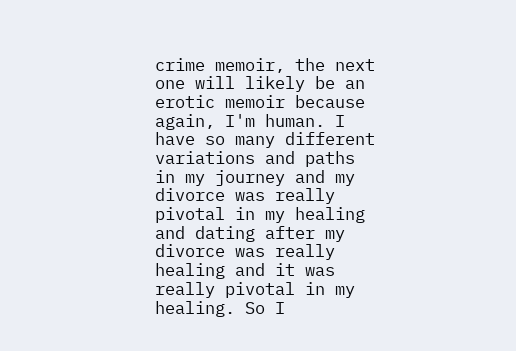crime memoir, the next one will likely be an erotic memoir because again, I'm human. I have so many different variations and paths in my journey and my divorce was really pivotal in my healing and dating after my divorce was really healing and it was really pivotal in my healing. So I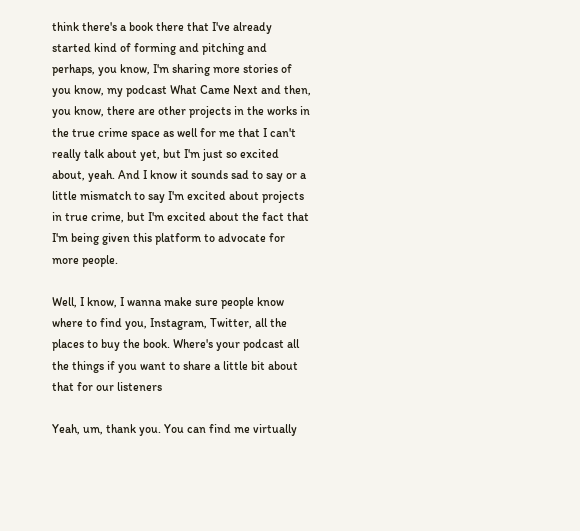think there's a book there that I've already started kind of forming and pitching and perhaps, you know, I'm sharing more stories of you know, my podcast What Came Next and then, you know, there are other projects in the works in the true crime space as well for me that I can't really talk about yet, but I'm just so excited about, yeah. And I know it sounds sad to say or a little mismatch to say I'm excited about projects in true crime, but I'm excited about the fact that I'm being given this platform to advocate for more people.

Well, I know, I wanna make sure people know where to find you, Instagram, Twitter, all the places to buy the book. Where's your podcast all the things if you want to share a little bit about that for our listeners

Yeah, um, thank you. You can find me virtually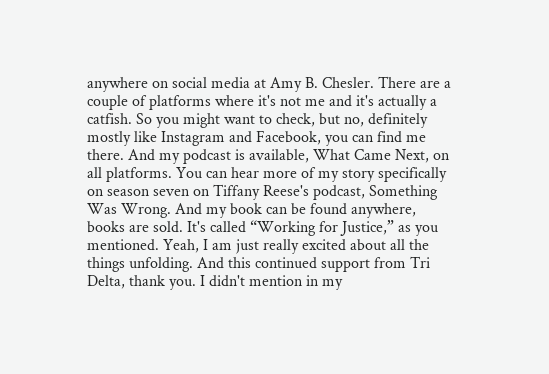anywhere on social media at Amy B. Chesler. There are a couple of platforms where it's not me and it's actually a catfish. So you might want to check, but no, definitely mostly like Instagram and Facebook, you can find me there. And my podcast is available, What Came Next, on all platforms. You can hear more of my story specifically on season seven on Tiffany Reese's podcast, Something Was Wrong. And my book can be found anywhere, books are sold. It's called “Working for Justice,” as you mentioned. Yeah, I am just really excited about all the things unfolding. And this continued support from Tri Delta, thank you. I didn't mention in my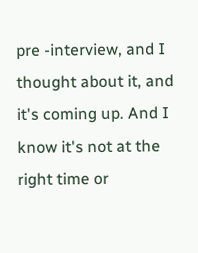pre -interview, and I thought about it, and it's coming up. And I know it's not at the right time or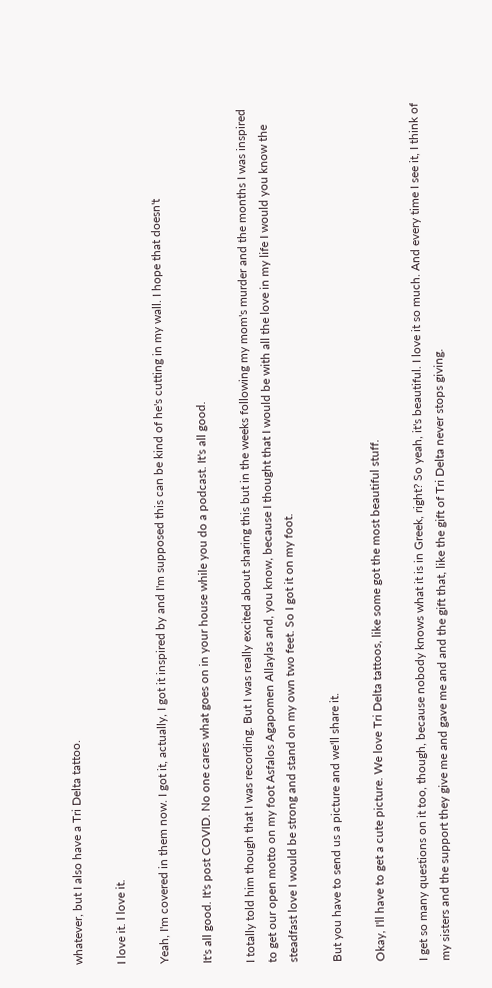whatever, but I also have a Tri Delta tattoo.

I love it. I love it.

Yeah, I'm covered in them now. I got it, actually, I got it inspired by and I'm supposed this can be kind of he's cutting in my wall. I hope that doesn't

It's all good. It's post COVID. No one cares what goes on in your house while you do a podcast. It's all good.

I totally told him though that I was recording. But I was really excited about sharing this but in the weeks following my mom's murder and the months I was inspired to get our open motto on my foot Asfalos Agapomen Allaylas and, you know, because I thought that I would be with all the love in my life I would you know the steadfast love I would be strong and stand on my own two feet. So I got it on my foot.

But you have to send us a picture and we'll share it.

Okay, I'll have to get a cute picture. We love Tri Delta tattoos, like some got the most beautiful stuff.

I get so many questions on it too, though, because nobody knows what it is in Greek, right? So yeah, it's beautiful. I love it so much. And every time I see it, I think of my sisters and the support they give me and gave me and and the gift that, like the gift of Tri Delta never stops giving.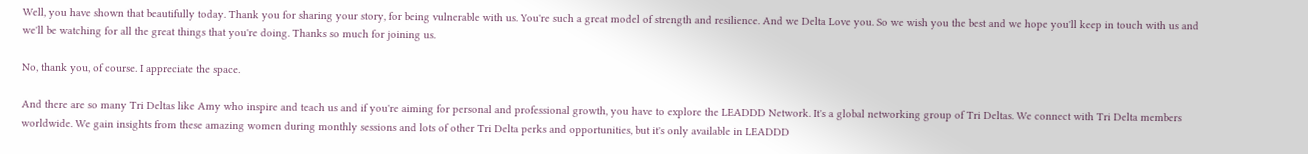Well, you have shown that beautifully today. Thank you for sharing your story, for being vulnerable with us. You're such a great model of strength and resilience. And we Delta Love you. So we wish you the best and we hope you'll keep in touch with us and we'll be watching for all the great things that you're doing. Thanks so much for joining us.

No, thank you, of course. I appreciate the space.

And there are so many Tri Deltas like Amy who inspire and teach us and if you're aiming for personal and professional growth, you have to explore the LEADDD Network. It's a global networking group of Tri Deltas. We connect with Tri Delta members worldwide. We gain insights from these amazing women during monthly sessions and lots of other Tri Delta perks and opportunities, but it's only available in LEADDD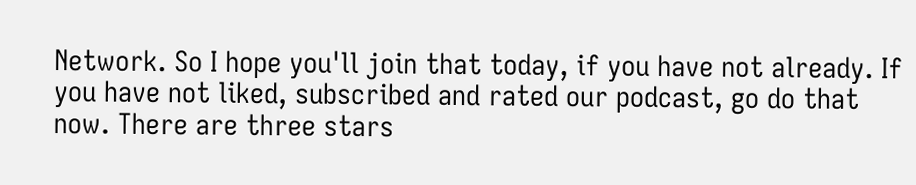Network. So I hope you'll join that today, if you have not already. If you have not liked, subscribed and rated our podcast, go do that now. There are three stars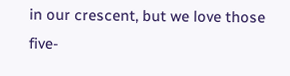in our crescent, but we love those five-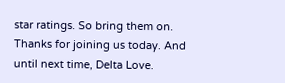star ratings. So bring them on. Thanks for joining us today. And until next time, Delta Love.